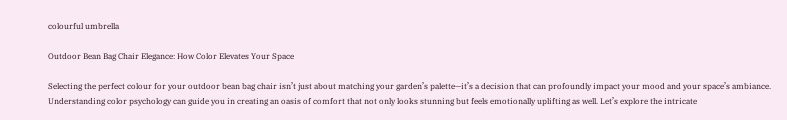colourful umbrella

Outdoor Bean Bag Chair Elegance: How Color Elevates Your Space

Selecting the perfect colour for your outdoor bean bag chair isn’t just about matching your garden’s palette—it’s a decision that can profoundly impact your mood and your space’s ambiance. Understanding color psychology can guide you in creating an oasis of comfort that not only looks stunning but feels emotionally uplifting as well. Let’s explore the intricate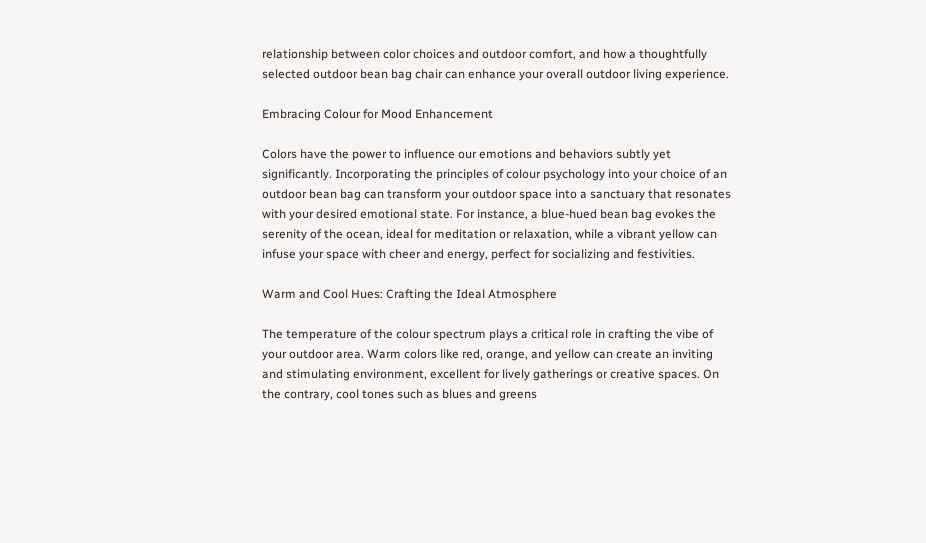relationship between color choices and outdoor comfort, and how a thoughtfully selected outdoor bean bag chair can enhance your overall outdoor living experience.

Embracing Colour for Mood Enhancement

Colors have the power to influence our emotions and behaviors subtly yet significantly. Incorporating the principles of colour psychology into your choice of an outdoor bean bag can transform your outdoor space into a sanctuary that resonates with your desired emotional state. For instance, a blue-hued bean bag evokes the serenity of the ocean, ideal for meditation or relaxation, while a vibrant yellow can infuse your space with cheer and energy, perfect for socializing and festivities.

Warm and Cool Hues: Crafting the Ideal Atmosphere

The temperature of the colour spectrum plays a critical role in crafting the vibe of your outdoor area. Warm colors like red, orange, and yellow can create an inviting and stimulating environment, excellent for lively gatherings or creative spaces. On the contrary, cool tones such as blues and greens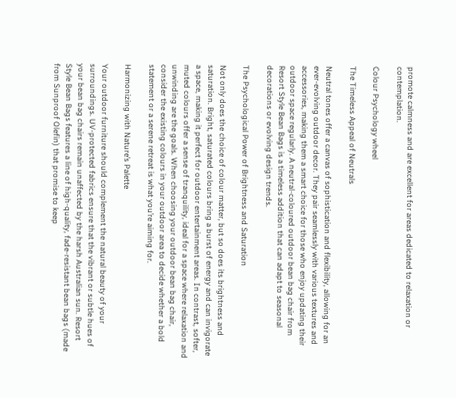promote calmness and are excellent for areas dedicated to relaxation or contemplation.

Colour Psychology wheel

The Timeless Appeal of Neutrals

Neutral tones offer a canvas of sophistication and flexibility, allowing for an ever-evolving outdoor decor. They pair seamlessly with various textures and accessories, making them a smart choice for those who enjoy updating their outdoor space regularly. A neutral-coloured outdoor bean bag chair from Resort Style Bean Bags is a timeless addition that can adapt to seasonal decorations or evolving design trends.

The Psychological Power of Brightness and Saturation

Not only does the choice of colour matter, but so does its brightness and saturation. Bright, saturated colours bring a burst of energy and can invigorate a space, making it perfect for outdoor entertainment areas. In contrast, softer, muted colours offer a sense of tranquility, ideal for a space where relaxation and unwinding are the goals. When choosing your outdoor bean bag chair, consider the existing colours in your outdoor area to decide whether a bold statement or a serene retreat is what you’re aiming for.

Harmonizing with Nature’s Palette

Your outdoor furniture should complement the natural beauty of your surroundings. UV-protected fabrics ensure that the vibrant or subtle hues of your bean bag chairs remain unaffected by the harsh Australian sun. Resort Style Bean Bags features a line of high-quality, fade-resistant bean bags (made from Sunproof Olefin) that promise to keep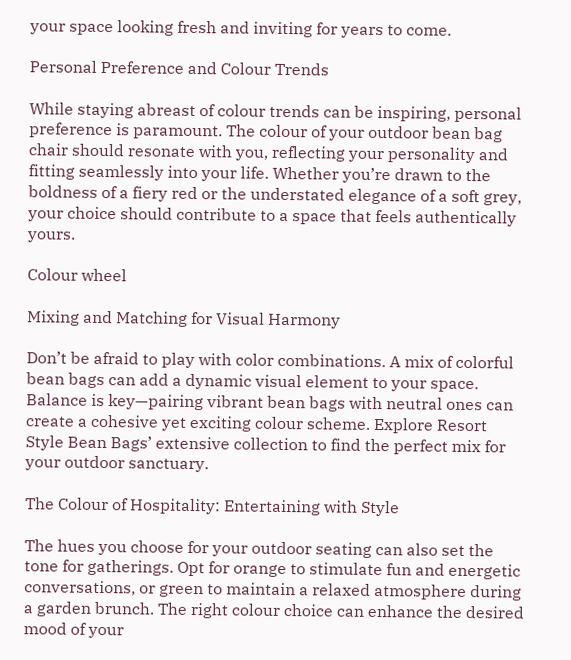your space looking fresh and inviting for years to come.

Personal Preference and Colour Trends

While staying abreast of colour trends can be inspiring, personal preference is paramount. The colour of your outdoor bean bag chair should resonate with you, reflecting your personality and fitting seamlessly into your life. Whether you’re drawn to the boldness of a fiery red or the understated elegance of a soft grey, your choice should contribute to a space that feels authentically yours.

Colour wheel

Mixing and Matching for Visual Harmony

Don’t be afraid to play with color combinations. A mix of colorful bean bags can add a dynamic visual element to your space. Balance is key—pairing vibrant bean bags with neutral ones can create a cohesive yet exciting colour scheme. Explore Resort Style Bean Bags’ extensive collection to find the perfect mix for your outdoor sanctuary.

The Colour of Hospitality: Entertaining with Style

The hues you choose for your outdoor seating can also set the tone for gatherings. Opt for orange to stimulate fun and energetic conversations, or green to maintain a relaxed atmosphere during a garden brunch. The right colour choice can enhance the desired mood of your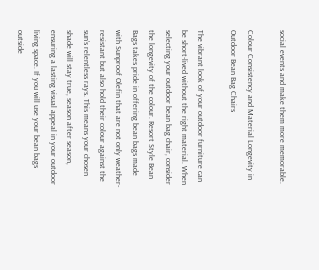social events and make them more memorable.

Colour Consistency and Material Longevity in Outdoor Bean Bag Chairs

The vibrant look of your outdoor furniture can be short-lived without the right material. When selecting your outdoor bean bag chair, consider the longevity of the colour. Resort Style Bean Bags takes pride in offering bean bags made with Sunproof Olefin that are not only weather-resistant but also hold their colour against the sun’s relentless rays. This means your chosen shade will stay true, season after season, ensuring a lasting visual appeal in your outdoor living space. If you will use your bean bags outside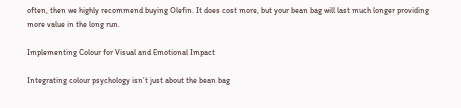often, then we highly recommend buying Olefin. It does cost more, but your bean bag will last much longer providing more value in the long run.

Implementing Colour for Visual and Emotional Impact

Integrating colour psychology isn’t just about the bean bag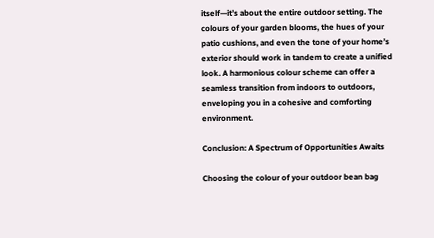itself—it’s about the entire outdoor setting. The colours of your garden blooms, the hues of your patio cushions, and even the tone of your home’s exterior should work in tandem to create a unified look. A harmonious colour scheme can offer a seamless transition from indoors to outdoors, enveloping you in a cohesive and comforting environment.

Conclusion: A Spectrum of Opportunities Awaits

Choosing the colour of your outdoor bean bag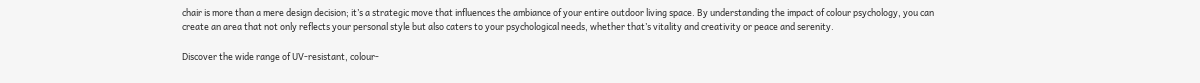chair is more than a mere design decision; it’s a strategic move that influences the ambiance of your entire outdoor living space. By understanding the impact of colour psychology, you can create an area that not only reflects your personal style but also caters to your psychological needs, whether that’s vitality and creativity or peace and serenity.

Discover the wide range of UV-resistant, colour-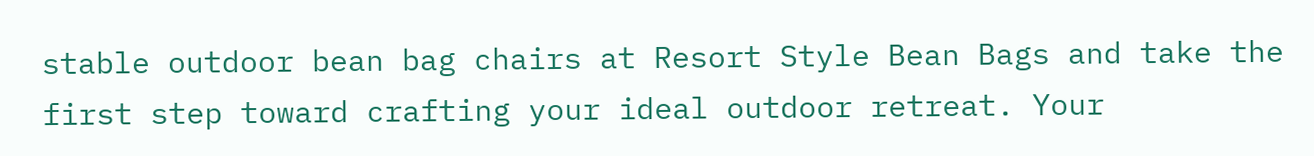stable outdoor bean bag chairs at Resort Style Bean Bags and take the first step toward crafting your ideal outdoor retreat. Your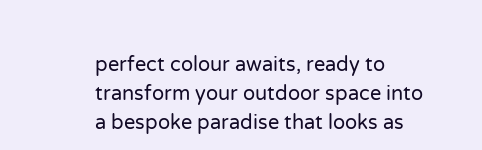perfect colour awaits, ready to transform your outdoor space into a bespoke paradise that looks as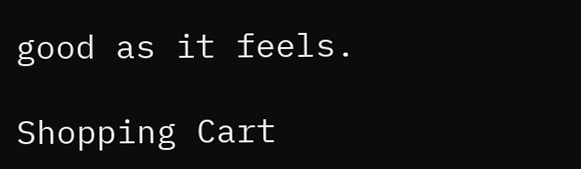good as it feels.

Shopping Cart